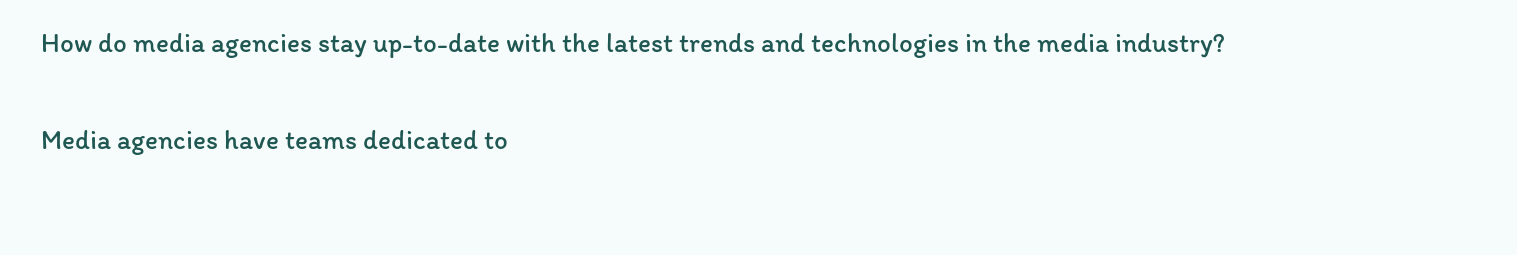How do media agencies stay up-to-date with the latest trends and technologies in the media industry?

Media agencies have teams dedicated to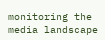monitoring the media landscape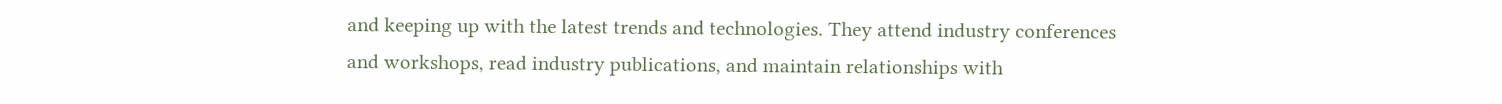and keeping up with the latest trends and technologies. They attend industry conferences and workshops, read industry publications, and maintain relationships with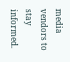media vendors to stay informed.